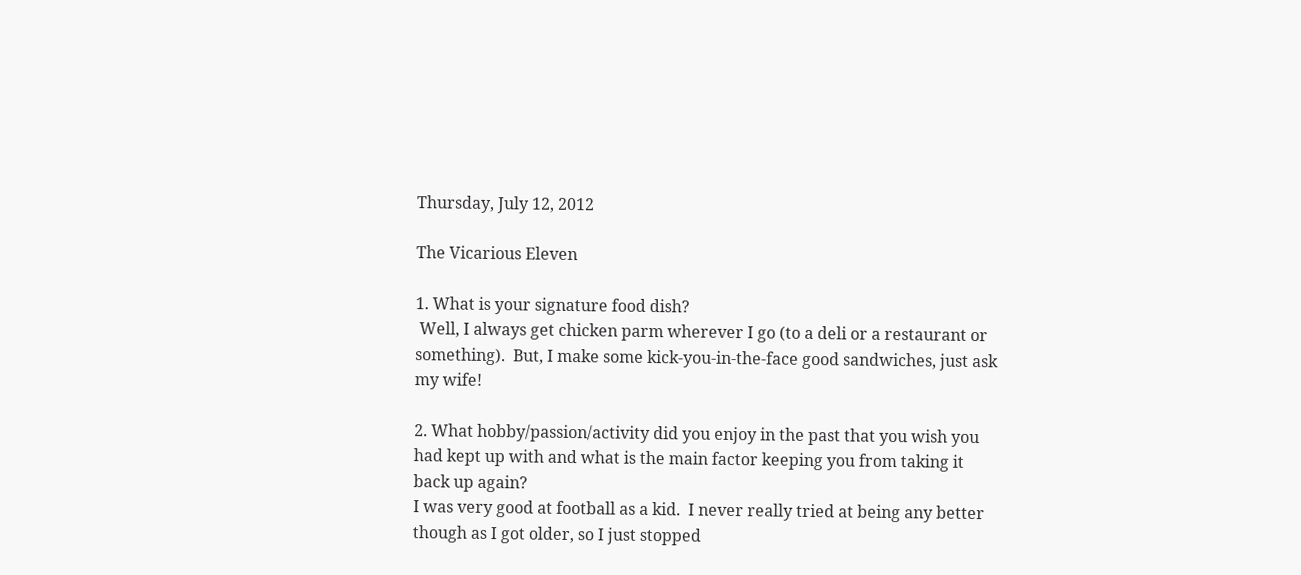Thursday, July 12, 2012

The Vicarious Eleven

1. What is your signature food dish?
 Well, I always get chicken parm wherever I go (to a deli or a restaurant or something).  But, I make some kick-you-in-the-face good sandwiches, just ask my wife!

2. What hobby/passion/activity did you enjoy in the past that you wish you had kept up with and what is the main factor keeping you from taking it back up again?
I was very good at football as a kid.  I never really tried at being any better though as I got older, so I just stopped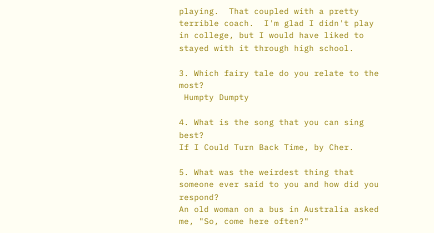playing.  That coupled with a pretty terrible coach.  I'm glad I didn't play in college, but I would have liked to stayed with it through high school.

3. Which fairy tale do you relate to the most?
 Humpty Dumpty

4. What is the song that you can sing best?
If I Could Turn Back Time, by Cher.

5. What was the weirdest thing that someone ever said to you and how did you respond?
An old woman on a bus in Australia asked me, "So, come here often?"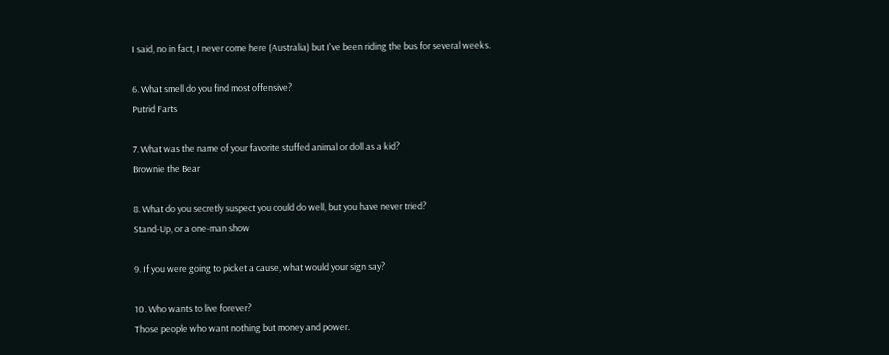I said, no in fact, I never come here (Australia) but I've been riding the bus for several weeks.

6. What smell do you find most offensive?
Putrid Farts

7. What was the name of your favorite stuffed animal or doll as a kid?
Brownie the Bear

8. What do you secretly suspect you could do well, but you have never tried?
Stand-Up, or a one-man show

9. If you were going to picket a cause, what would your sign say?

10. Who wants to live forever?
Those people who want nothing but money and power.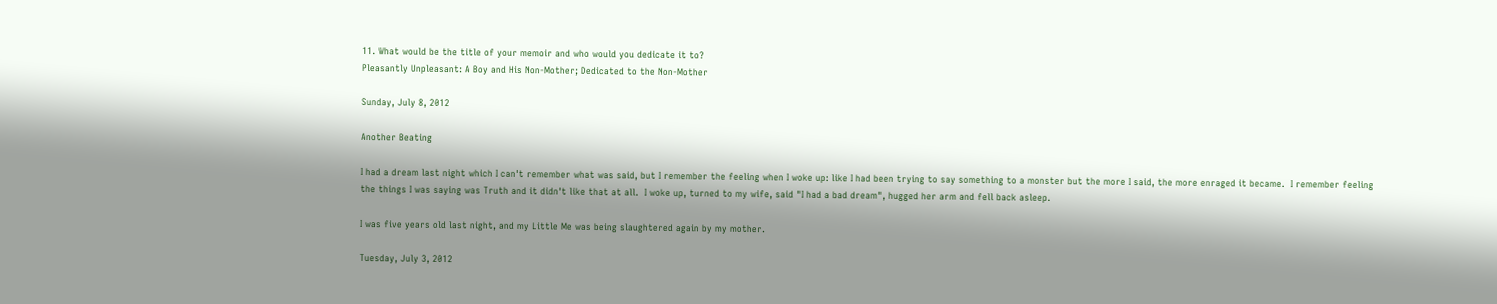11. What would be the title of your memoir and who would you dedicate it to?
Pleasantly Unpleasant: A Boy and His Non-Mother; Dedicated to the Non-Mother

Sunday, July 8, 2012

Another Beating

I had a dream last night which I can't remember what was said, but I remember the feeling when I woke up: like I had been trying to say something to a monster but the more I said, the more enraged it became.  I remember feeling the things I was saying was Truth and it didn't like that at all.  I woke up, turned to my wife, said "I had a bad dream", hugged her arm and fell back asleep.

I was five years old last night, and my Little Me was being slaughtered again by my mother.

Tuesday, July 3, 2012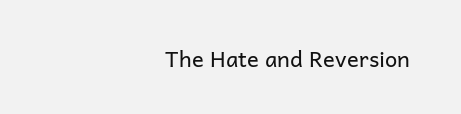The Hate and Reversion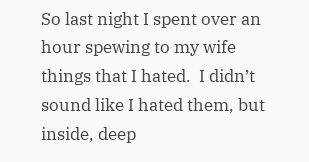So last night I spent over an hour spewing to my wife things that I hated.  I didn’t sound like I hated them, but inside, deep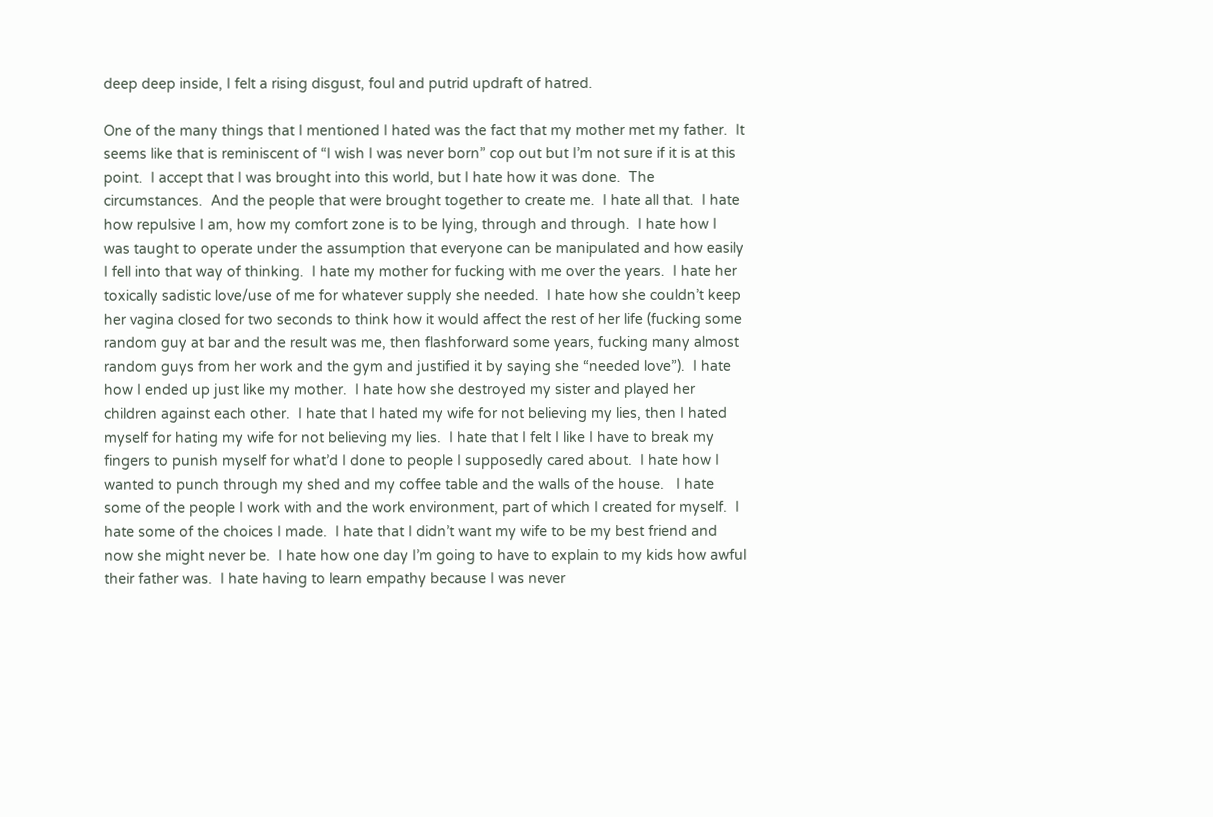deep deep inside, I felt a rising disgust, foul and putrid updraft of hatred.

One of the many things that I mentioned I hated was the fact that my mother met my father.  It seems like that is reminiscent of “I wish I was never born” cop out but I’m not sure if it is at this point.  I accept that I was brought into this world, but I hate how it was done.  The circumstances.  And the people that were brought together to create me.  I hate all that.  I hate how repulsive I am, how my comfort zone is to be lying, through and through.  I hate how I was taught to operate under the assumption that everyone can be manipulated and how easily I fell into that way of thinking.  I hate my mother for fucking with me over the years.  I hate her toxically sadistic love/use of me for whatever supply she needed.  I hate how she couldn’t keep her vagina closed for two seconds to think how it would affect the rest of her life (fucking some random guy at bar and the result was me, then flashforward some years, fucking many almost random guys from her work and the gym and justified it by saying she “needed love”).  I hate how I ended up just like my mother.  I hate how she destroyed my sister and played her children against each other.  I hate that I hated my wife for not believing my lies, then I hated myself for hating my wife for not believing my lies.  I hate that I felt I like I have to break my fingers to punish myself for what’d I done to people I supposedly cared about.  I hate how I wanted to punch through my shed and my coffee table and the walls of the house.   I hate some of the people I work with and the work environment, part of which I created for myself.  I hate some of the choices I made.  I hate that I didn’t want my wife to be my best friend and now she might never be.  I hate how one day I’m going to have to explain to my kids how awful their father was.  I hate having to learn empathy because I was never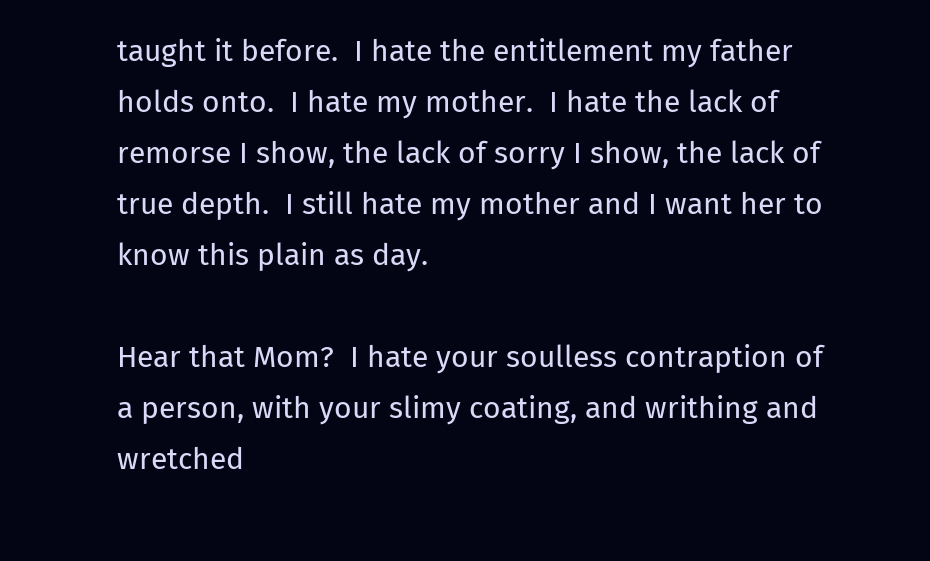taught it before.  I hate the entitlement my father holds onto.  I hate my mother.  I hate the lack of remorse I show, the lack of sorry I show, the lack of true depth.  I still hate my mother and I want her to know this plain as day.

Hear that Mom?  I hate your soulless contraption of a person, with your slimy coating, and writhing and wretched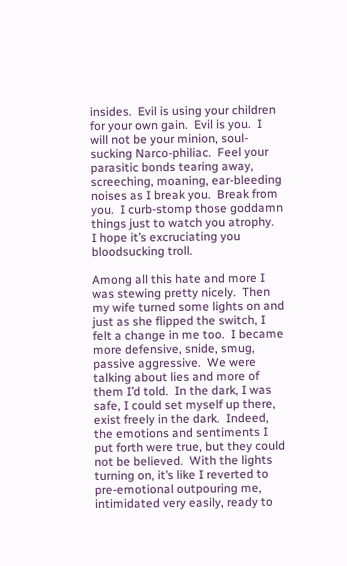insides.  Evil is using your children for your own gain.  Evil is you.  I will not be your minion, soul-sucking Narco-philiac.  Feel your parasitic bonds tearing away, screeching, moaning, ear-bleeding noises as I break you.  Break from you.  I curb-stomp those goddamn things just to watch you atrophy.  I hope it’s excruciating you bloodsucking troll.

Among all this hate and more I was stewing pretty nicely.  Then my wife turned some lights on and just as she flipped the switch, I felt a change in me too.  I became more defensive, snide, smug, passive aggressive.  We were talking about lies and more of them I’d told.  In the dark, I was safe, I could set myself up there, exist freely in the dark.  Indeed, the emotions and sentiments I put forth were true, but they could not be believed.  With the lights turning on, it’s like I reverted to pre-emotional outpouring me, intimidated very easily, ready to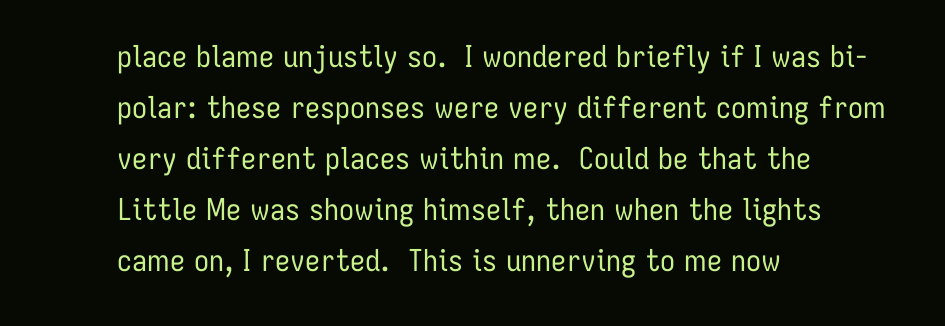place blame unjustly so.  I wondered briefly if I was bi-polar: these responses were very different coming from very different places within me.  Could be that the Little Me was showing himself, then when the lights came on, I reverted.  This is unnerving to me now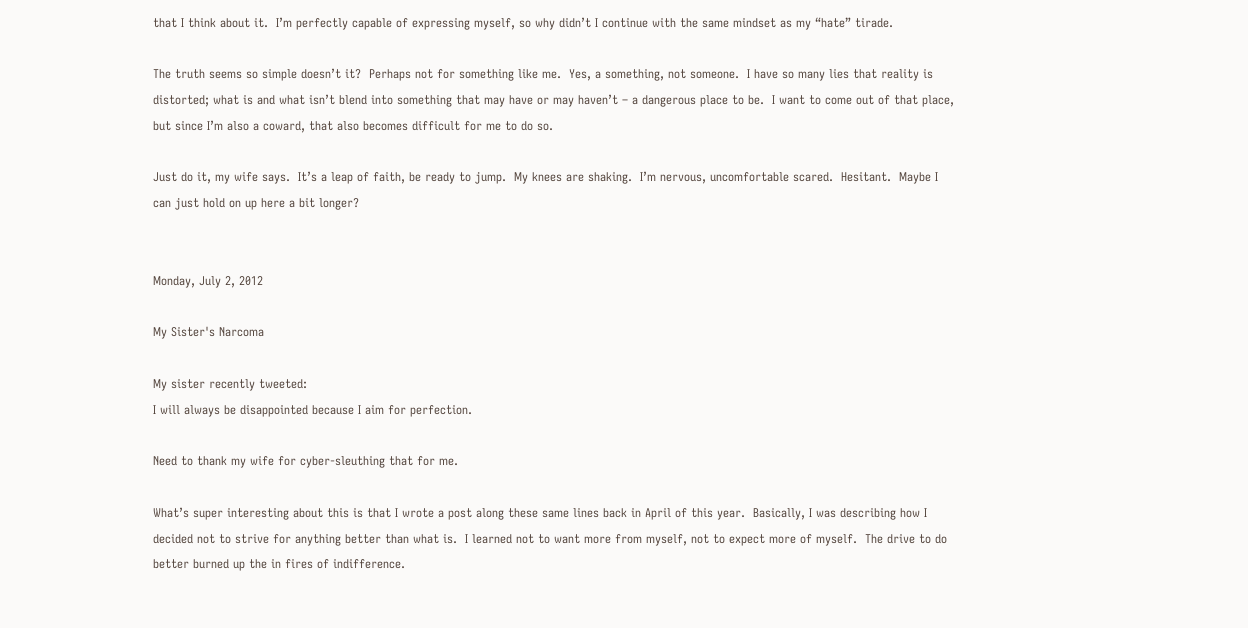that I think about it.  I’m perfectly capable of expressing myself, so why didn’t I continue with the same mindset as my “hate” tirade.

The truth seems so simple doesn’t it?  Perhaps not for something like me.  Yes, a something, not someone.  I have so many lies that reality is distorted; what is and what isn’t blend into something that may have or may haven’t – a dangerous place to be.  I want to come out of that place, but since I’m also a coward, that also becomes difficult for me to do so.

Just do it, my wife says.  It’s a leap of faith, be ready to jump.  My knees are shaking.  I’m nervous, uncomfortable scared.  Hesitant.  Maybe I can just hold on up here a bit longer?


Monday, July 2, 2012

My Sister's Narcoma

My sister recently tweeted:
I will always be disappointed because I aim for perfection.

Need to thank my wife for cyber-sleuthing that for me.

What’s super interesting about this is that I wrote a post along these same lines back in April of this year.  Basically, I was describing how I decided not to strive for anything better than what is.  I learned not to want more from myself, not to expect more of myself.  The drive to do better burned up the in fires of indifference.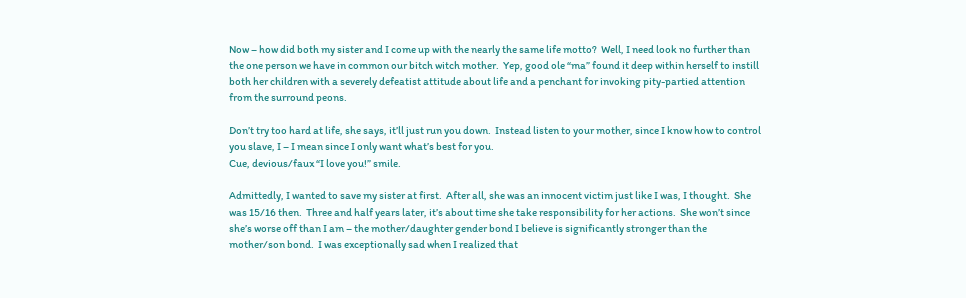Now – how did both my sister and I come up with the nearly the same life motto?  Well, I need look no further than the one person we have in common our bitch witch mother.  Yep, good ole “ma” found it deep within herself to instill both her children with a severely defeatist attitude about life and a penchant for invoking pity-partied attention from the surround peons.

Don’t try too hard at life, she says, it’ll just run you down.  Instead listen to your mother, since I know how to control you slave, I – I mean since I only want what’s best for you.
Cue, devious/faux “I love you!” smile.

Admittedly, I wanted to save my sister at first.  After all, she was an innocent victim just like I was, I thought.  She was 15/16 then.  Three and half years later, it’s about time she take responsibility for her actions.  She won’t since she’s worse off than I am – the mother/daughter gender bond I believe is significantly stronger than the mother/son bond.  I was exceptionally sad when I realized that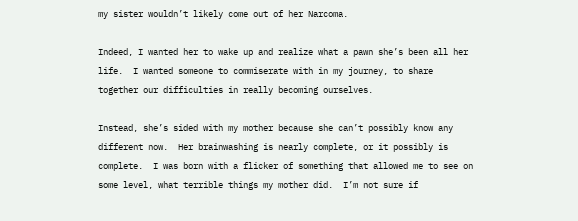my sister wouldn’t likely come out of her Narcoma.

Indeed, I wanted her to wake up and realize what a pawn she’s been all her life.  I wanted someone to commiserate with in my journey, to share together our difficulties in really becoming ourselves.

Instead, she’s sided with my mother because she can’t possibly know any different now.  Her brainwashing is nearly complete, or it possibly is complete.  I was born with a flicker of something that allowed me to see on some level, what terrible things my mother did.  I’m not sure if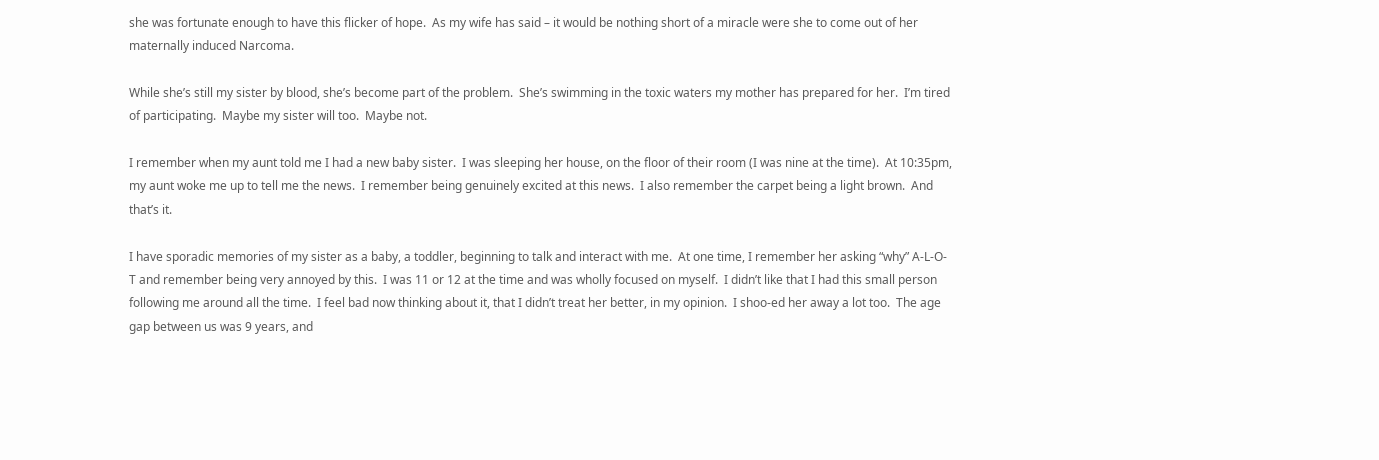she was fortunate enough to have this flicker of hope.  As my wife has said – it would be nothing short of a miracle were she to come out of her maternally induced Narcoma.

While she’s still my sister by blood, she’s become part of the problem.  She’s swimming in the toxic waters my mother has prepared for her.  I’m tired of participating.  Maybe my sister will too.  Maybe not.

I remember when my aunt told me I had a new baby sister.  I was sleeping her house, on the floor of their room (I was nine at the time).  At 10:35pm, my aunt woke me up to tell me the news.  I remember being genuinely excited at this news.  I also remember the carpet being a light brown.  And that’s it.

I have sporadic memories of my sister as a baby, a toddler, beginning to talk and interact with me.  At one time, I remember her asking “why” A-L-O-T and remember being very annoyed by this.  I was 11 or 12 at the time and was wholly focused on myself.  I didn’t like that I had this small person following me around all the time.  I feel bad now thinking about it, that I didn’t treat her better, in my opinion.  I shoo-ed her away a lot too.  The age gap between us was 9 years, and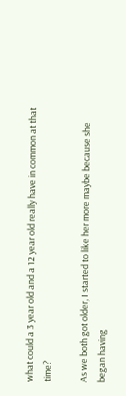what could a 3 year old and a 12 year old really have in common at that time?

As we both got older, I started to like her more maybe because she began having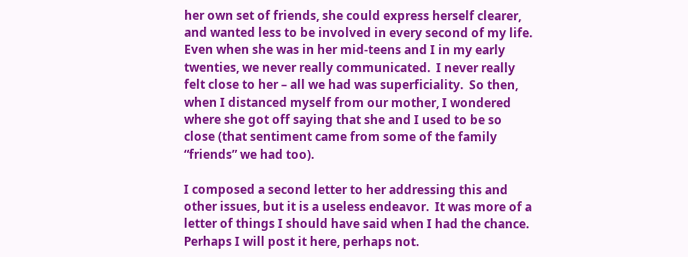her own set of friends, she could express herself clearer, and wanted less to be involved in every second of my life.   Even when she was in her mid-teens and I in my early twenties, we never really communicated.  I never really felt close to her – all we had was superficiality.  So then, when I distanced myself from our mother, I wondered where she got off saying that she and I used to be so close (that sentiment came from some of the family “friends” we had too).

I composed a second letter to her addressing this and other issues, but it is a useless endeavor.  It was more of a letter of things I should have said when I had the chance.  Perhaps I will post it here, perhaps not.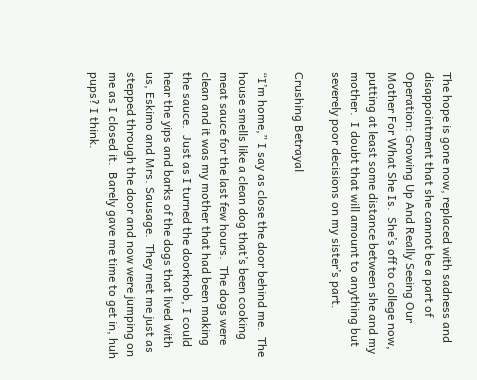The hope is gone now, replaced with sadness and disappointment that she cannot be a part of Operation: Growing Up And Really Seeing Our Mother For What She Is.  She’s off to college now, putting at least some distance between she and my mother.  I doubt that will amount to anything but severely poor decisions on my sister’s part.

Crushing Betrayal

“I’m home,” I say as close the door behind me.  The house smells like a clean dog that’s been cooking meat sauce for the last few hours.  The dogs were clean and it was my mother that had been making the sauce.  Just as I turned the doorknob, I could hear the yips and barks of the dogs that lived with us, Eskimo and Mrs. Sausage.  They met me just as stepped through the door and now were jumping on me as I closed it.  Barely gave me time to get in, huh pups? I think.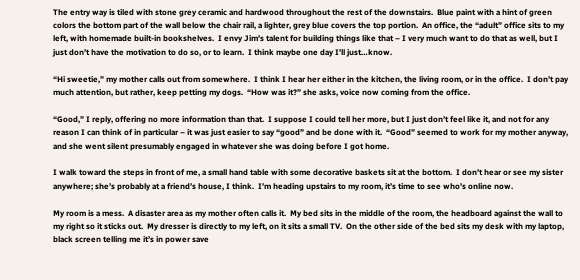The entry way is tiled with stone grey ceramic and hardwood throughout the rest of the downstairs.  Blue paint with a hint of green colors the bottom part of the wall below the chair rail, a lighter, grey blue covers the top portion.  An office, the “adult” office sits to my left, with homemade built-in bookshelves.  I envy Jim’s talent for building things like that – I very much want to do that as well, but I just don’t have the motivation to do so, or to learn.  I think maybe one day I’ll just…know.

“Hi sweetie,” my mother calls out from somewhere.  I think I hear her either in the kitchen, the living room, or in the office.  I don’t pay much attention, but rather, keep petting my dogs.  “How was it?” she asks, voice now coming from the office.

“Good,” I reply, offering no more information than that.  I suppose I could tell her more, but I just don’t feel like it, and not for any reason I can think of in particular – it was just easier to say “good” and be done with it.  “Good” seemed to work for my mother anyway, and she went silent presumably engaged in whatever she was doing before I got home.

I walk toward the steps in front of me, a small hand table with some decorative baskets sit at the bottom.  I don’t hear or see my sister anywhere; she’s probably at a friend’s house, I think.  I’m heading upstairs to my room, it’s time to see who’s online now.

My room is a mess.  A disaster area as my mother often calls it.  My bed sits in the middle of the room, the headboard against the wall to my right so it sticks out.  My dresser is directly to my left, on it sits a small TV.  On the other side of the bed sits my desk with my laptop, black screen telling me it’s in power save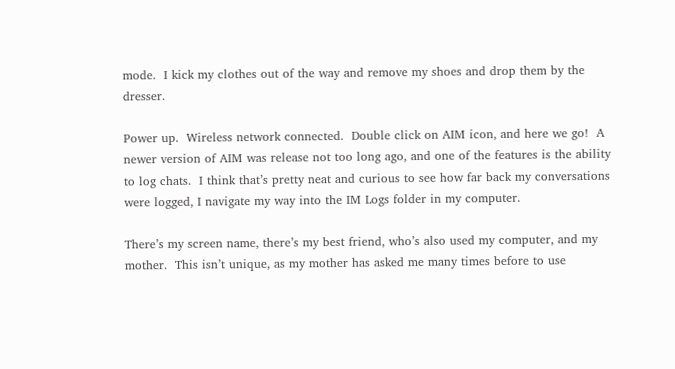mode.  I kick my clothes out of the way and remove my shoes and drop them by the dresser.

Power up.  Wireless network connected.  Double click on AIM icon, and here we go!  A newer version of AIM was release not too long ago, and one of the features is the ability to log chats.  I think that’s pretty neat and curious to see how far back my conversations were logged, I navigate my way into the IM Logs folder in my computer.

There’s my screen name, there’s my best friend, who’s also used my computer, and my mother.  This isn’t unique, as my mother has asked me many times before to use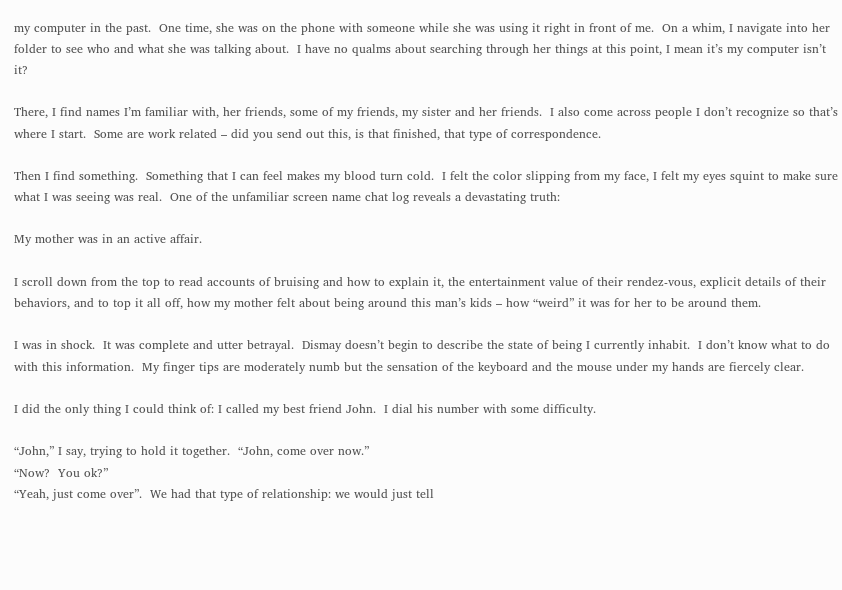my computer in the past.  One time, she was on the phone with someone while she was using it right in front of me.  On a whim, I navigate into her folder to see who and what she was talking about.  I have no qualms about searching through her things at this point, I mean it’s my computer isn’t it?

There, I find names I’m familiar with, her friends, some of my friends, my sister and her friends.  I also come across people I don’t recognize so that’s where I start.  Some are work related – did you send out this, is that finished, that type of correspondence.

Then I find something.  Something that I can feel makes my blood turn cold.  I felt the color slipping from my face, I felt my eyes squint to make sure what I was seeing was real.  One of the unfamiliar screen name chat log reveals a devastating truth:

My mother was in an active affair.

I scroll down from the top to read accounts of bruising and how to explain it, the entertainment value of their rendez-vous, explicit details of their behaviors, and to top it all off, how my mother felt about being around this man’s kids – how “weird” it was for her to be around them.

I was in shock.  It was complete and utter betrayal.  Dismay doesn’t begin to describe the state of being I currently inhabit.  I don’t know what to do with this information.  My finger tips are moderately numb but the sensation of the keyboard and the mouse under my hands are fiercely clear.

I did the only thing I could think of: I called my best friend John.  I dial his number with some difficulty.

“John,” I say, trying to hold it together.  “John, come over now.”
“Now?  You ok?”
“Yeah, just come over”.  We had that type of relationship: we would just tell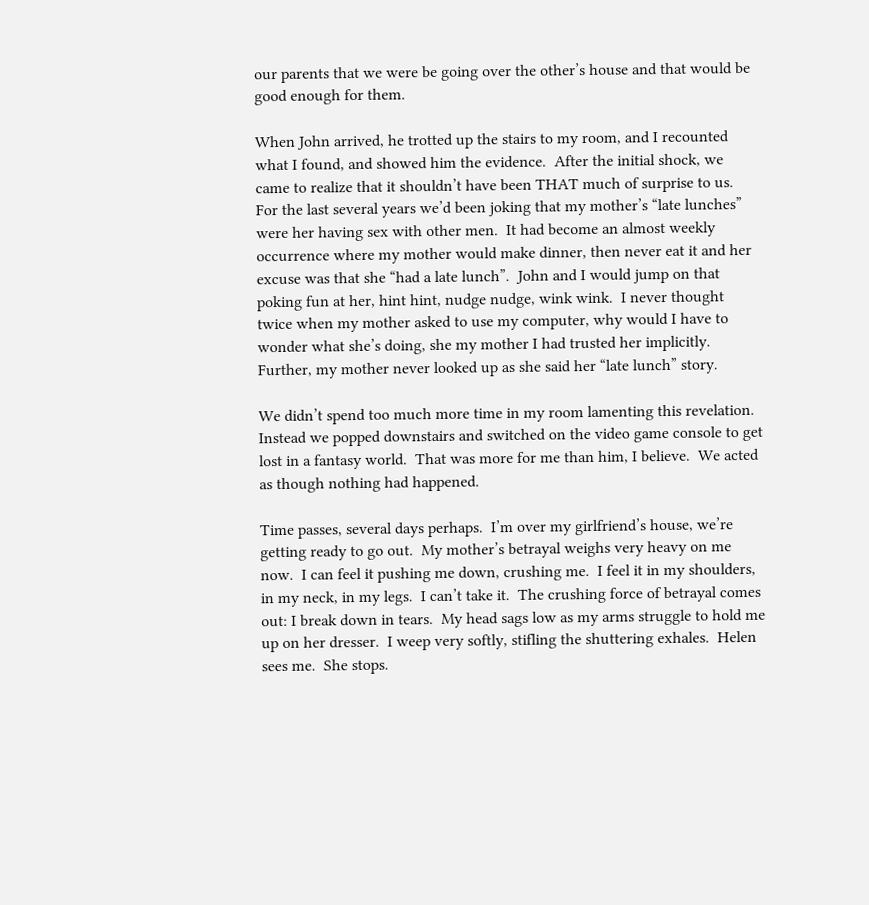our parents that we were be going over the other’s house and that would be good enough for them.

When John arrived, he trotted up the stairs to my room, and I recounted what I found, and showed him the evidence.  After the initial shock, we came to realize that it shouldn’t have been THAT much of surprise to us.  For the last several years we’d been joking that my mother’s “late lunches” were her having sex with other men.  It had become an almost weekly occurrence where my mother would make dinner, then never eat it and her excuse was that she “had a late lunch”.  John and I would jump on that poking fun at her, hint hint, nudge nudge, wink wink.  I never thought twice when my mother asked to use my computer, why would I have to wonder what she’s doing, she my mother I had trusted her implicitly.  Further, my mother never looked up as she said her “late lunch” story.

We didn’t spend too much more time in my room lamenting this revelation.  Instead we popped downstairs and switched on the video game console to get lost in a fantasy world.  That was more for me than him, I believe.  We acted as though nothing had happened.

Time passes, several days perhaps.  I’m over my girlfriend’s house, we’re getting ready to go out.  My mother’s betrayal weighs very heavy on me now.  I can feel it pushing me down, crushing me.  I feel it in my shoulders, in my neck, in my legs.  I can’t take it.  The crushing force of betrayal comes out: I break down in tears.  My head sags low as my arms struggle to hold me up on her dresser.  I weep very softly, stifling the shuttering exhales.  Helen sees me.  She stops.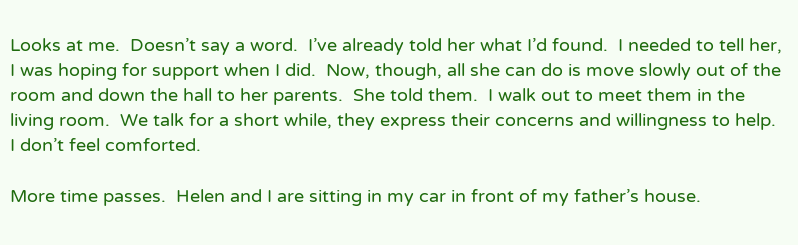Looks at me.  Doesn’t say a word.  I’ve already told her what I’d found.  I needed to tell her, I was hoping for support when I did.  Now, though, all she can do is move slowly out of the room and down the hall to her parents.  She told them.  I walk out to meet them in the living room.  We talk for a short while, they express their concerns and willingness to help.  I don’t feel comforted.

More time passes.  Helen and I are sitting in my car in front of my father’s house.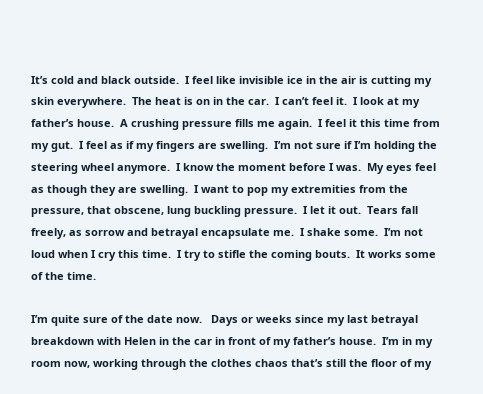It’s cold and black outside.  I feel like invisible ice in the air is cutting my skin everywhere.  The heat is on in the car.  I can’t feel it.  I look at my father’s house.  A crushing pressure fills me again.  I feel it this time from my gut.  I feel as if my fingers are swelling.  I’m not sure if I’m holding the steering wheel anymore.  I know the moment before I was.  My eyes feel as though they are swelling.  I want to pop my extremities from the pressure, that obscene, lung buckling pressure.  I let it out.  Tears fall freely, as sorrow and betrayal encapsulate me.  I shake some.  I’m not loud when I cry this time.  I try to stifle the coming bouts.  It works some of the time.

I’m quite sure of the date now.   Days or weeks since my last betrayal breakdown with Helen in the car in front of my father’s house.  I’m in my room now, working through the clothes chaos that’s still the floor of my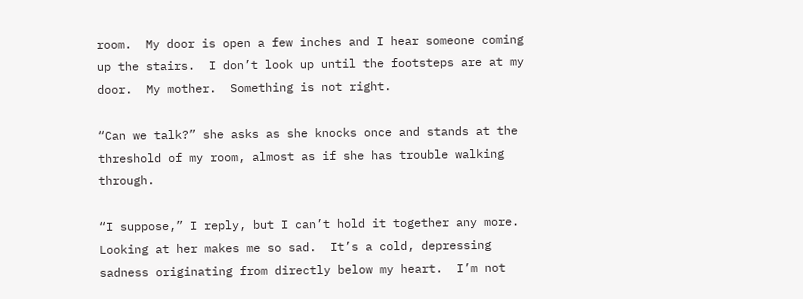room.  My door is open a few inches and I hear someone coming up the stairs.  I don’t look up until the footsteps are at my door.  My mother.  Something is not right.

“Can we talk?” she asks as she knocks once and stands at the threshold of my room, almost as if she has trouble walking through.

“I suppose,” I reply, but I can’t hold it together any more.  Looking at her makes me so sad.  It’s a cold, depressing sadness originating from directly below my heart.  I’m not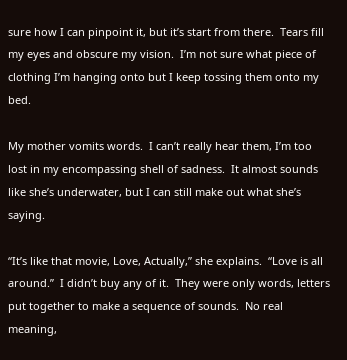sure how I can pinpoint it, but it’s start from there.  Tears fill my eyes and obscure my vision.  I’m not sure what piece of clothing I’m hanging onto but I keep tossing them onto my bed.

My mother vomits words.  I can’t really hear them, I’m too lost in my encompassing shell of sadness.  It almost sounds like she’s underwater, but I can still make out what she’s saying.

“It’s like that movie, Love, Actually,” she explains.  “Love is all around.”  I didn’t buy any of it.  They were only words, letters put together to make a sequence of sounds.  No real meaning,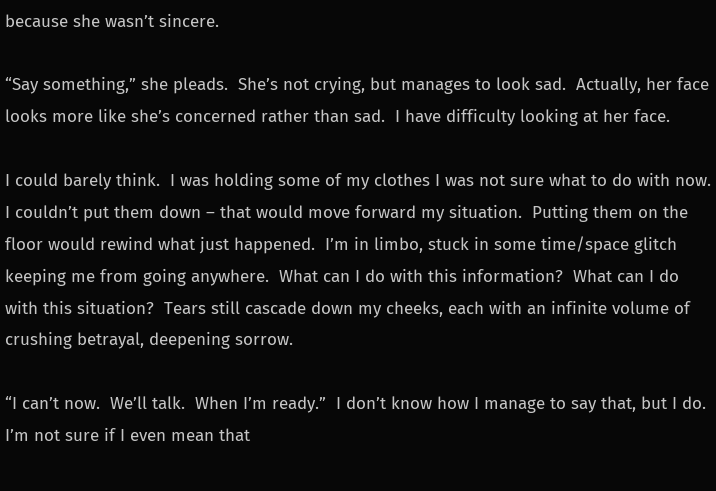because she wasn’t sincere.

“Say something,” she pleads.  She’s not crying, but manages to look sad.  Actually, her face looks more like she’s concerned rather than sad.  I have difficulty looking at her face.

I could barely think.  I was holding some of my clothes I was not sure what to do with now.  I couldn’t put them down – that would move forward my situation.  Putting them on the floor would rewind what just happened.  I’m in limbo, stuck in some time/space glitch keeping me from going anywhere.  What can I do with this information?  What can I do with this situation?  Tears still cascade down my cheeks, each with an infinite volume of crushing betrayal, deepening sorrow.

“I can’t now.  We’ll talk.  When I’m ready.”  I don’t know how I manage to say that, but I do.  I’m not sure if I even mean that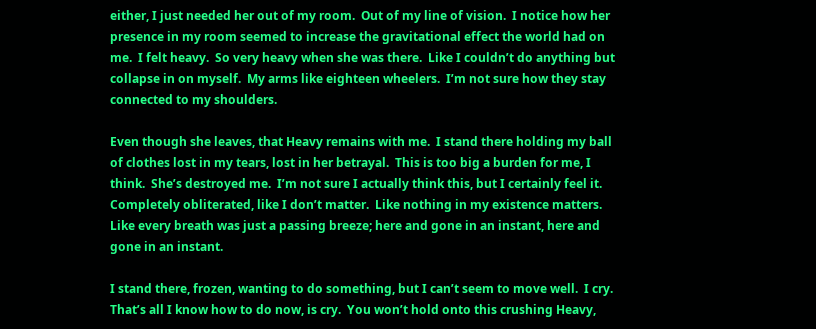either, I just needed her out of my room.  Out of my line of vision.  I notice how her presence in my room seemed to increase the gravitational effect the world had on me.  I felt heavy.  So very heavy when she was there.  Like I couldn’t do anything but collapse in on myself.  My arms like eighteen wheelers.  I’m not sure how they stay connected to my shoulders.

Even though she leaves, that Heavy remains with me.  I stand there holding my ball of clothes lost in my tears, lost in her betrayal.  This is too big a burden for me, I think.  She’s destroyed me.  I’m not sure I actually think this, but I certainly feel it.  Completely obliterated, like I don’t matter.  Like nothing in my existence matters.  Like every breath was just a passing breeze; here and gone in an instant, here and gone in an instant.

I stand there, frozen, wanting to do something, but I can’t seem to move well.  I cry.  That’s all I know how to do now, is cry.  You won’t hold onto this crushing Heavy,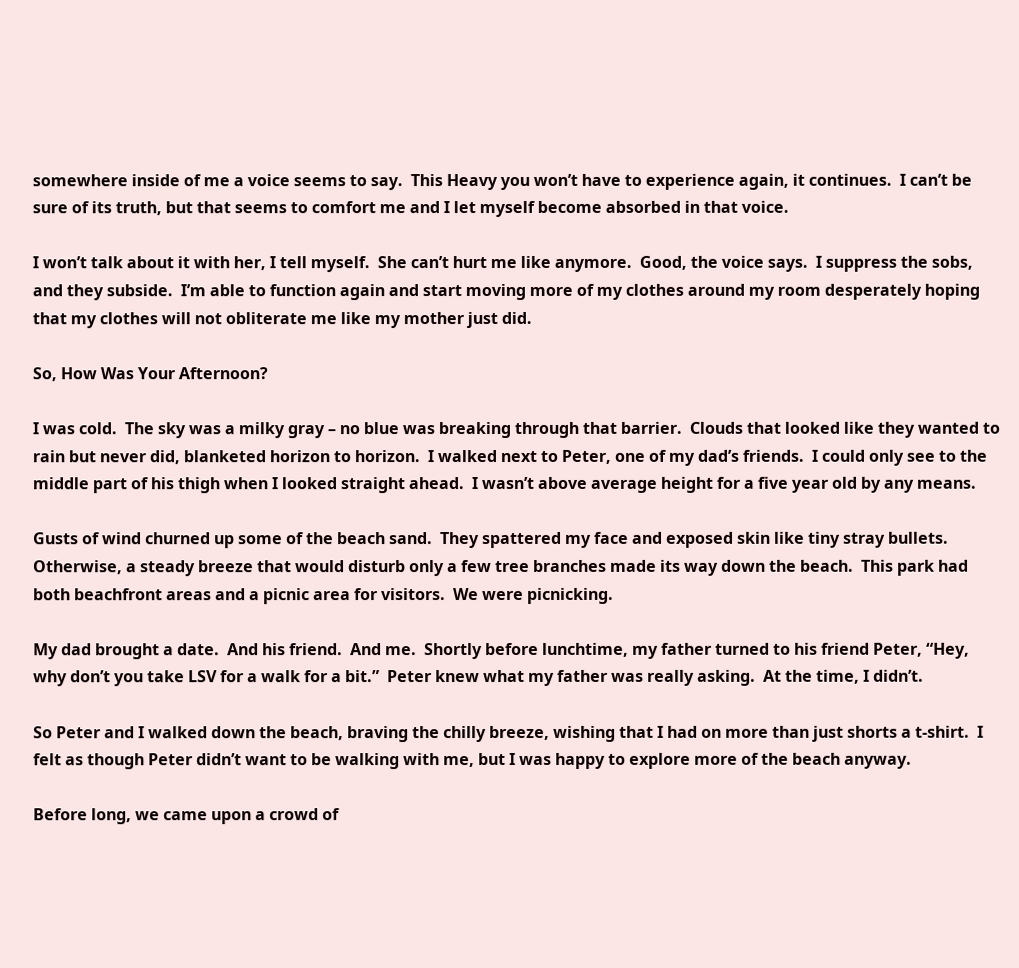somewhere inside of me a voice seems to say.  This Heavy you won’t have to experience again, it continues.  I can’t be sure of its truth, but that seems to comfort me and I let myself become absorbed in that voice.

I won’t talk about it with her, I tell myself.  She can’t hurt me like anymore.  Good, the voice says.  I suppress the sobs, and they subside.  I’m able to function again and start moving more of my clothes around my room desperately hoping that my clothes will not obliterate me like my mother just did.

So, How Was Your Afternoon?

I was cold.  The sky was a milky gray – no blue was breaking through that barrier.  Clouds that looked like they wanted to rain but never did, blanketed horizon to horizon.  I walked next to Peter, one of my dad’s friends.  I could only see to the middle part of his thigh when I looked straight ahead.  I wasn’t above average height for a five year old by any means.

Gusts of wind churned up some of the beach sand.  They spattered my face and exposed skin like tiny stray bullets.  Otherwise, a steady breeze that would disturb only a few tree branches made its way down the beach.  This park had both beachfront areas and a picnic area for visitors.  We were picnicking.

My dad brought a date.  And his friend.  And me.  Shortly before lunchtime, my father turned to his friend Peter, “Hey, why don’t you take LSV for a walk for a bit.”  Peter knew what my father was really asking.  At the time, I didn’t.

So Peter and I walked down the beach, braving the chilly breeze, wishing that I had on more than just shorts a t-shirt.  I felt as though Peter didn’t want to be walking with me, but I was happy to explore more of the beach anyway.

Before long, we came upon a crowd of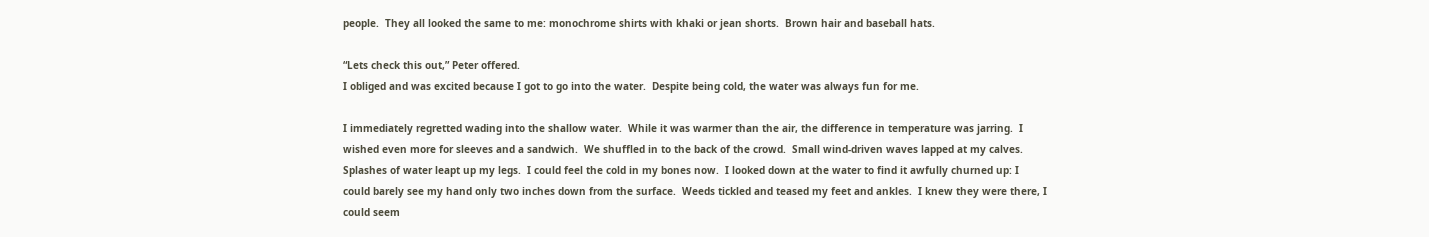people.  They all looked the same to me: monochrome shirts with khaki or jean shorts.  Brown hair and baseball hats.

“Lets check this out,” Peter offered.
I obliged and was excited because I got to go into the water.  Despite being cold, the water was always fun for me.

I immediately regretted wading into the shallow water.  While it was warmer than the air, the difference in temperature was jarring.  I wished even more for sleeves and a sandwich.  We shuffled in to the back of the crowd.  Small wind-driven waves lapped at my calves.  Splashes of water leapt up my legs.  I could feel the cold in my bones now.  I looked down at the water to find it awfully churned up: I could barely see my hand only two inches down from the surface.  Weeds tickled and teased my feet and ankles.  I knew they were there, I could seem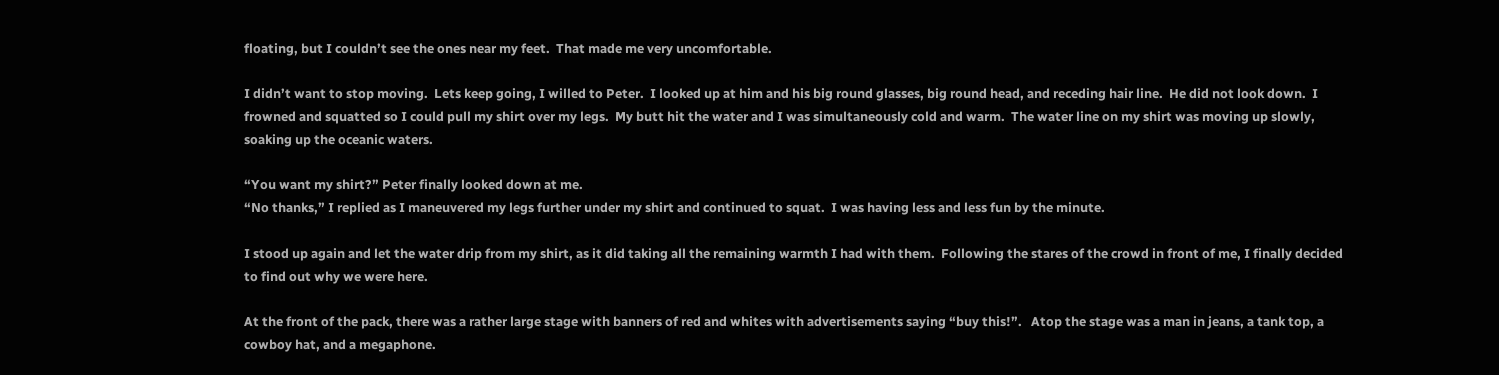floating, but I couldn’t see the ones near my feet.  That made me very uncomfortable.

I didn’t want to stop moving.  Lets keep going, I willed to Peter.  I looked up at him and his big round glasses, big round head, and receding hair line.  He did not look down.  I frowned and squatted so I could pull my shirt over my legs.  My butt hit the water and I was simultaneously cold and warm.  The water line on my shirt was moving up slowly, soaking up the oceanic waters.

“You want my shirt?” Peter finally looked down at me.
“No thanks,” I replied as I maneuvered my legs further under my shirt and continued to squat.  I was having less and less fun by the minute.

I stood up again and let the water drip from my shirt, as it did taking all the remaining warmth I had with them.  Following the stares of the crowd in front of me, I finally decided to find out why we were here.

At the front of the pack, there was a rather large stage with banners of red and whites with advertisements saying “buy this!”.   Atop the stage was a man in jeans, a tank top, a cowboy hat, and a megaphone.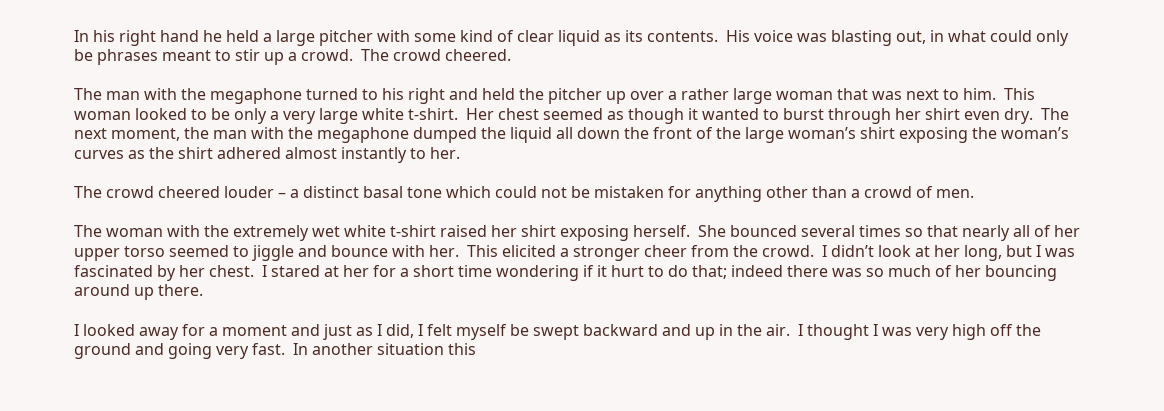In his right hand he held a large pitcher with some kind of clear liquid as its contents.  His voice was blasting out, in what could only be phrases meant to stir up a crowd.  The crowd cheered.

The man with the megaphone turned to his right and held the pitcher up over a rather large woman that was next to him.  This woman looked to be only a very large white t-shirt.  Her chest seemed as though it wanted to burst through her shirt even dry.  The next moment, the man with the megaphone dumped the liquid all down the front of the large woman’s shirt exposing the woman’s curves as the shirt adhered almost instantly to her.

The crowd cheered louder – a distinct basal tone which could not be mistaken for anything other than a crowd of men.

The woman with the extremely wet white t-shirt raised her shirt exposing herself.  She bounced several times so that nearly all of her upper torso seemed to jiggle and bounce with her.  This elicited a stronger cheer from the crowd.  I didn’t look at her long, but I was fascinated by her chest.  I stared at her for a short time wondering if it hurt to do that; indeed there was so much of her bouncing around up there.

I looked away for a moment and just as I did, I felt myself be swept backward and up in the air.  I thought I was very high off the ground and going very fast.  In another situation this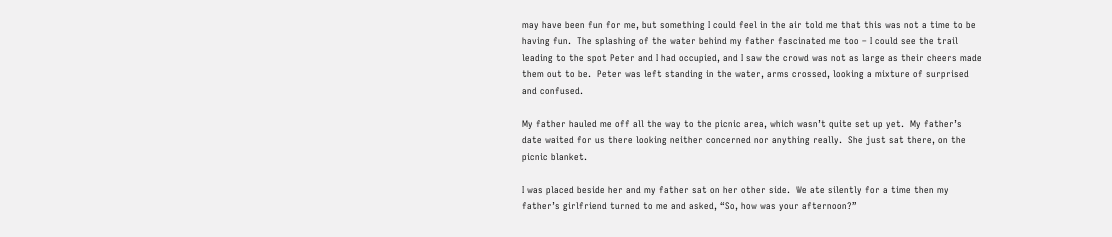may have been fun for me, but something I could feel in the air told me that this was not a time to be having fun.  The splashing of the water behind my father fascinated me too – I could see the trail leading to the spot Peter and I had occupied, and I saw the crowd was not as large as their cheers made them out to be.  Peter was left standing in the water, arms crossed, looking a mixture of surprised and confused.

My father hauled me off all the way to the picnic area, which wasn’t quite set up yet.  My father’s date waited for us there looking neither concerned nor anything really.  She just sat there, on the picnic blanket.

I was placed beside her and my father sat on her other side.  We ate silently for a time then my father’s girlfriend turned to me and asked, “So, how was your afternoon?”